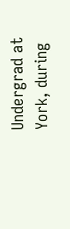Undergrad at York, during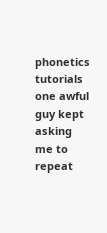phonetics tutorials one awful guy kept asking me to repeat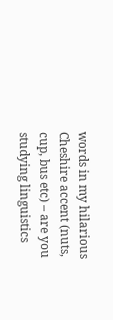words in my hilarious Cheshire accent (nuts, cup, bus etc) – are you studying linguistics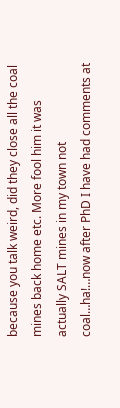because you talk weird, did they close all the coal mines back home etc. More fool him it was actually SALT mines in my town not coal…ha!…now after PhD I have had comments at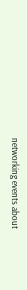networking events about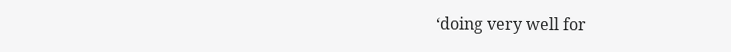‘doing very well for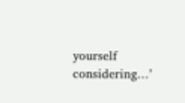yourself considering…’